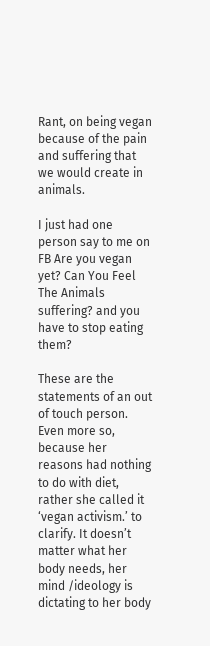Rant, on being vegan because of the pain and suffering that we would create in animals.

I just had one person say to me on FB Are you vegan yet? Can You Feel The Animals suffering? and you have to stop eating them?

These are the statements of an out of touch person. Even more so, because her reasons had nothing to do with diet, rather she called it ‘vegan activism.’ to clarify. It doesn’t matter what her body needs, her mind /ideology is dictating to her body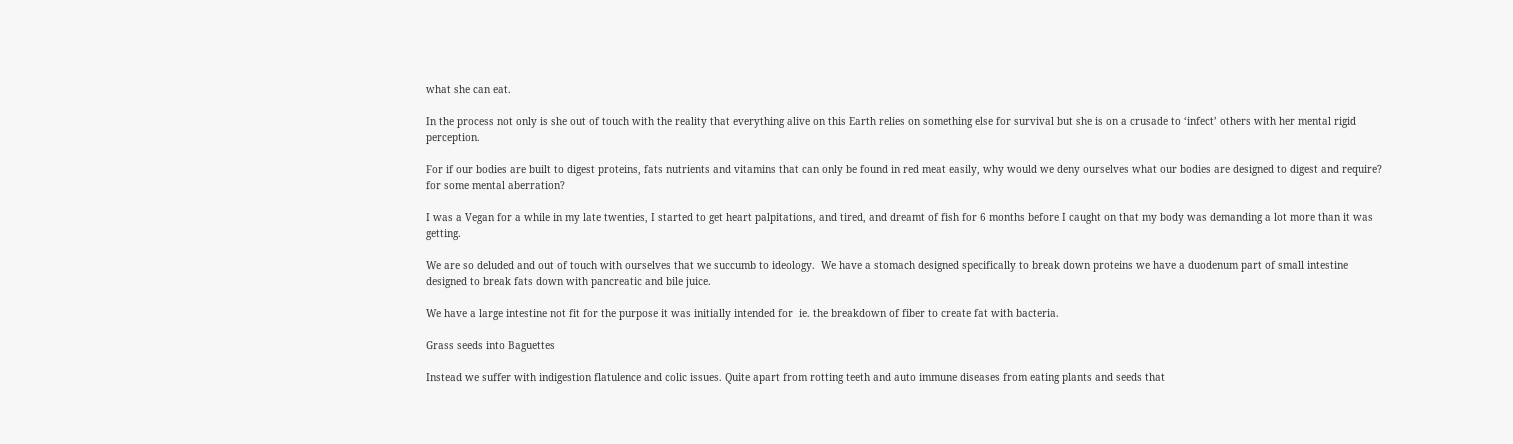what she can eat.

In the process not only is she out of touch with the reality that everything alive on this Earth relies on something else for survival but she is on a crusade to ‘infect’ others with her mental rigid perception.

For if our bodies are built to digest proteins, fats nutrients and vitamins that can only be found in red meat easily, why would we deny ourselves what our bodies are designed to digest and require? for some mental aberration?

I was a Vegan for a while in my late twenties, I started to get heart palpitations, and tired, and dreamt of fish for 6 months before I caught on that my body was demanding a lot more than it was getting.

We are so deluded and out of touch with ourselves that we succumb to ideology.  We have a stomach designed specifically to break down proteins we have a duodenum part of small intestine designed to break fats down with pancreatic and bile juice.

We have a large intestine not fit for the purpose it was initially intended for  ie. the breakdown of fiber to create fat with bacteria.

Grass seeds into Baguettes

Instead we suffer with indigestion flatulence and colic issues. Quite apart from rotting teeth and auto immune diseases from eating plants and seeds that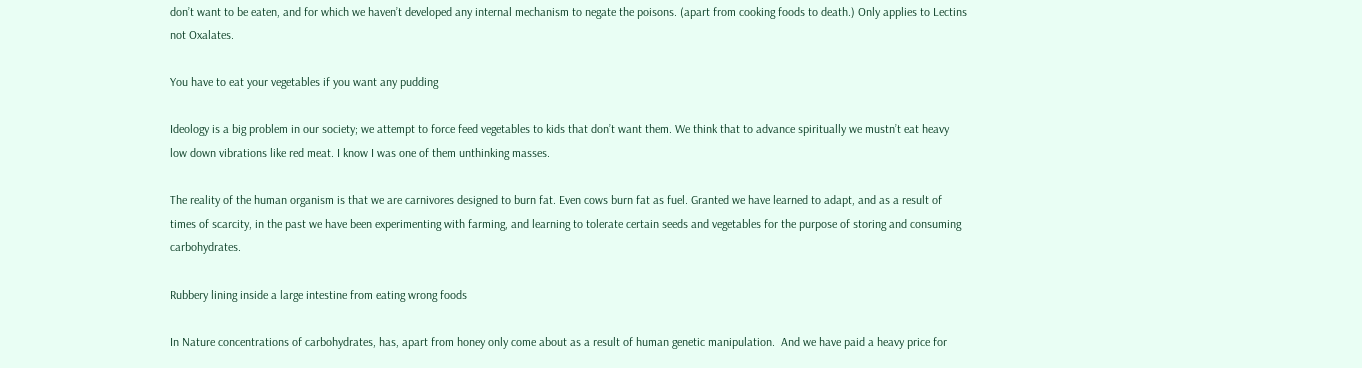don’t want to be eaten, and for which we haven’t developed any internal mechanism to negate the poisons. (apart from cooking foods to death.) Only applies to Lectins not Oxalates.

You have to eat your vegetables if you want any pudding

Ideology is a big problem in our society; we attempt to force feed vegetables to kids that don’t want them. We think that to advance spiritually we mustn’t eat heavy low down vibrations like red meat. I know I was one of them unthinking masses.

The reality of the human organism is that we are carnivores designed to burn fat. Even cows burn fat as fuel. Granted we have learned to adapt, and as a result of times of scarcity, in the past we have been experimenting with farming, and learning to tolerate certain seeds and vegetables for the purpose of storing and consuming carbohydrates.

Rubbery lining inside a large intestine from eating wrong foods

In Nature concentrations of carbohydrates, has, apart from honey only come about as a result of human genetic manipulation.  And we have paid a heavy price for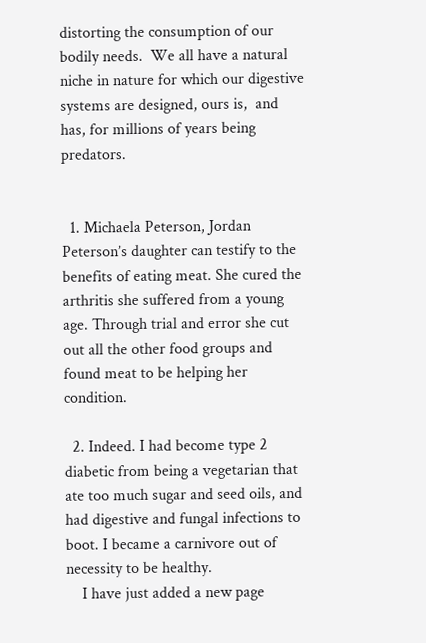distorting the consumption of our bodily needs.  We all have a natural niche in nature for which our digestive systems are designed, ours is,  and has, for millions of years being predators.


  1. Michaela Peterson, Jordan Peterson’s daughter can testify to the benefits of eating meat. She cured the arthritis she suffered from a young age. Through trial and error she cut out all the other food groups and found meat to be helping her condition.

  2. Indeed. I had become type 2 diabetic from being a vegetarian that ate too much sugar and seed oils, and had digestive and fungal infections to boot. I became a carnivore out of necessity to be healthy.
    I have just added a new page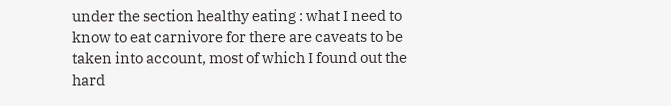under the section healthy eating : what I need to know to eat carnivore for there are caveats to be taken into account, most of which I found out the hard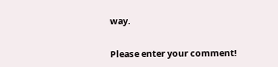way.


Please enter your comment!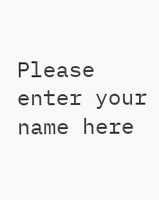Please enter your name here